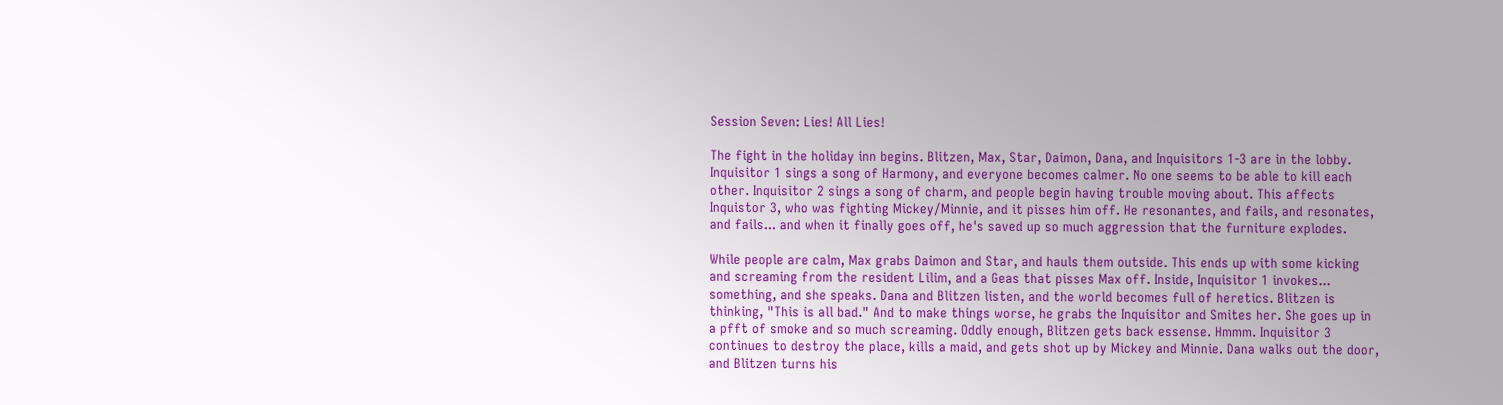Session Seven: Lies! All Lies!

The fight in the holiday inn begins. Blitzen, Max, Star, Daimon, Dana, and Inquisitors 1-3 are in the lobby. Inquisitor 1 sings a song of Harmony, and everyone becomes calmer. No one seems to be able to kill each other. Inquisitor 2 sings a song of charm, and people begin having trouble moving about. This affects Inquistor 3, who was fighting Mickey/Minnie, and it pisses him off. He resonantes, and fails, and resonates, and fails... and when it finally goes off, he's saved up so much aggression that the furniture explodes.

While people are calm, Max grabs Daimon and Star, and hauls them outside. This ends up with some kicking and screaming from the resident Lilim, and a Geas that pisses Max off. Inside, Inquisitor 1 invokes... something, and she speaks. Dana and Blitzen listen, and the world becomes full of heretics. Blitzen is thinking, "This is all bad." And to make things worse, he grabs the Inquisitor and Smites her. She goes up in a pfft of smoke and so much screaming. Oddly enough, Blitzen gets back essense. Hmmm. Inquisitor 3 continues to destroy the place, kills a maid, and gets shot up by Mickey and Minnie. Dana walks out the door, and Blitzen turns his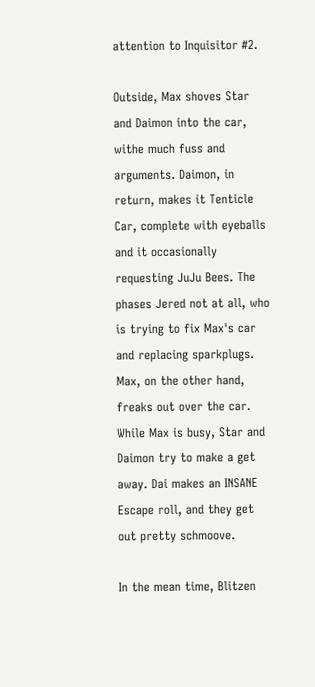attention to Inquisitor #2.

Outside, Max shoves Star and Daimon into the car, withe much fuss and arguments. Daimon, in return, makes it Tenticle Car, complete with eyeballs and it occasionally requesting JuJu Bees. The phases Jered not at all, who is trying to fix Max's car and replacing sparkplugs. Max, on the other hand, freaks out over the car. While Max is busy, Star and Daimon try to make a get away. Dai makes an INSANE Escape roll, and they get out pretty schmoove.

In the mean time, Blitzen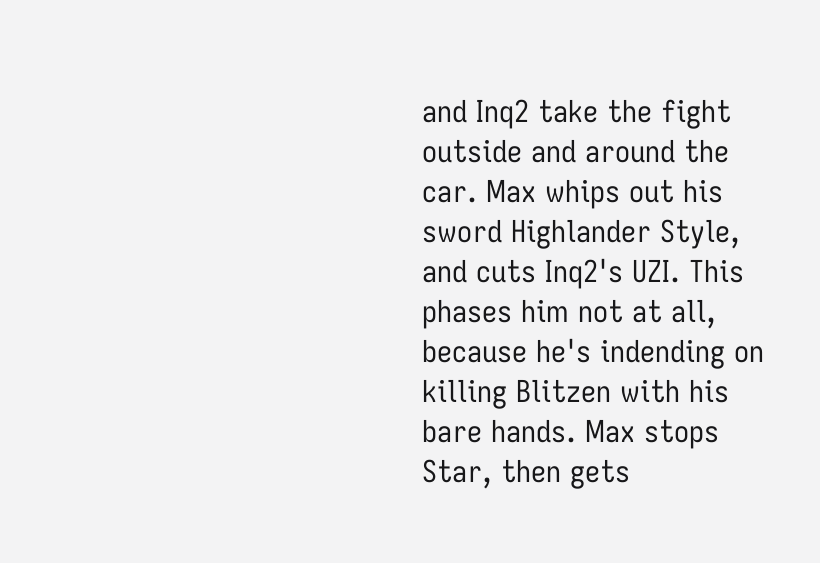and Inq2 take the fight outside and around the car. Max whips out his sword Highlander Style, and cuts Inq2's UZI. This phases him not at all, because he's indending on killing Blitzen with his bare hands. Max stops Star, then gets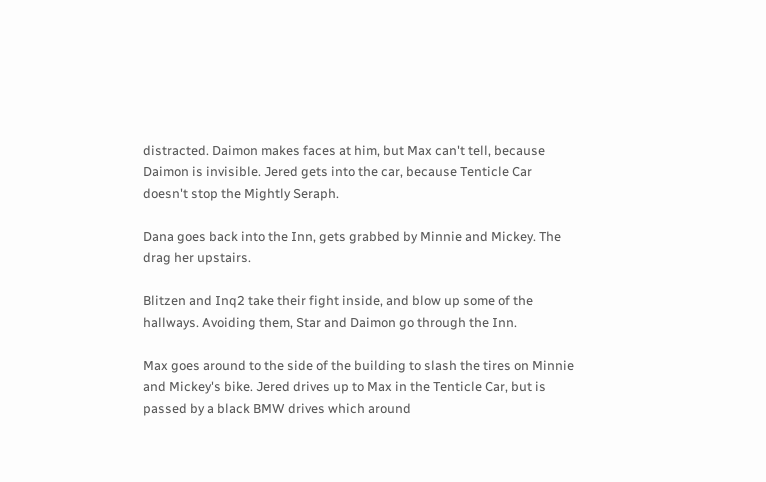distracted. Daimon makes faces at him, but Max can't tell, because Daimon is invisible. Jered gets into the car, because Tenticle Car doesn't stop the Mightly Seraph.

Dana goes back into the Inn, gets grabbed by Minnie and Mickey. The drag her upstairs.

Blitzen and Inq2 take their fight inside, and blow up some of the hallways. Avoiding them, Star and Daimon go through the Inn.

Max goes around to the side of the building to slash the tires on Minnie and Mickey's bike. Jered drives up to Max in the Tenticle Car, but is passed by a black BMW drives which around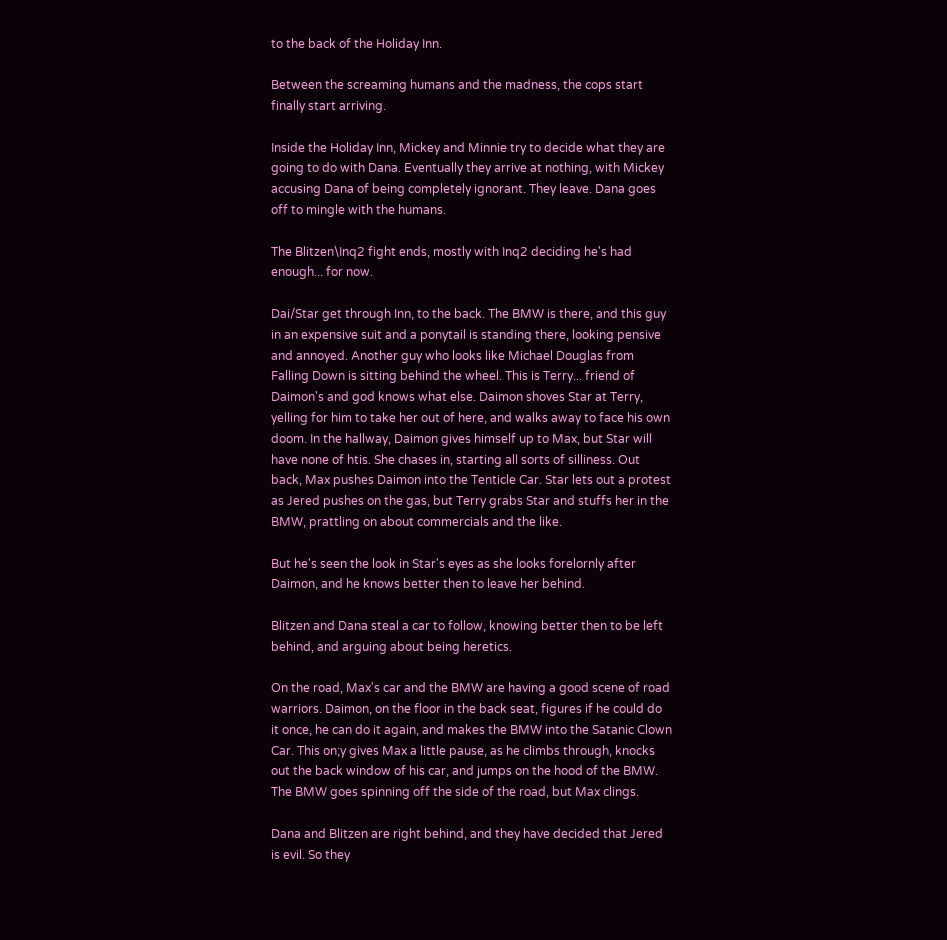to the back of the Holiday Inn.

Between the screaming humans and the madness, the cops start finally start arriving.

Inside the Holiday Inn, Mickey and Minnie try to decide what they are going to do with Dana. Eventually they arrive at nothing, with Mickey accusing Dana of being completely ignorant. They leave. Dana goes off to mingle with the humans.

The Blitzen\Inq2 fight ends, mostly with Inq2 deciding he's had enough... for now.

Dai/Star get through Inn, to the back. The BMW is there, and this guy in an expensive suit and a ponytail is standing there, looking pensive and annoyed. Another guy who looks like Michael Douglas from Falling Down is sitting behind the wheel. This is Terry... friend of Daimon's and god knows what else. Daimon shoves Star at Terry, yelling for him to take her out of here, and walks away to face his own doom. In the hallway, Daimon gives himself up to Max, but Star will have none of htis. She chases in, starting all sorts of silliness. Out back, Max pushes Daimon into the Tenticle Car. Star lets out a protest as Jered pushes on the gas, but Terry grabs Star and stuffs her in the BMW, prattling on about commercials and the like.

But he's seen the look in Star's eyes as she looks forelornly after Daimon, and he knows better then to leave her behind.

Blitzen and Dana steal a car to follow, knowing better then to be left behind, and arguing about being heretics.

On the road, Max's car and the BMW are having a good scene of road warriors. Daimon, on the floor in the back seat, figures if he could do it once, he can do it again, and makes the BMW into the Satanic Clown Car. This on;y gives Max a little pause, as he climbs through, knocks out the back window of his car, and jumps on the hood of the BMW. The BMW goes spinning off the side of the road, but Max clings.

Dana and Blitzen are right behind, and they have decided that Jered is evil. So they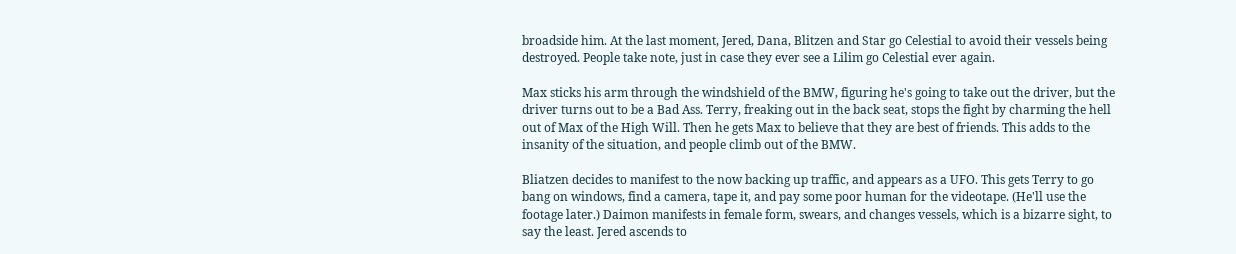broadside him. At the last moment, Jered, Dana, Blitzen and Star go Celestial to avoid their vessels being destroyed. People take note, just in case they ever see a Lilim go Celestial ever again.

Max sticks his arm through the windshield of the BMW, figuring he's going to take out the driver, but the driver turns out to be a Bad Ass. Terry, freaking out in the back seat, stops the fight by charming the hell out of Max of the High Will. Then he gets Max to believe that they are best of friends. This adds to the insanity of the situation, and people climb out of the BMW.

Bliatzen decides to manifest to the now backing up traffic, and appears as a UFO. This gets Terry to go bang on windows, find a camera, tape it, and pay some poor human for the videotape. (He'll use the footage later.) Daimon manifests in female form, swears, and changes vessels, which is a bizarre sight, to say the least. Jered ascends to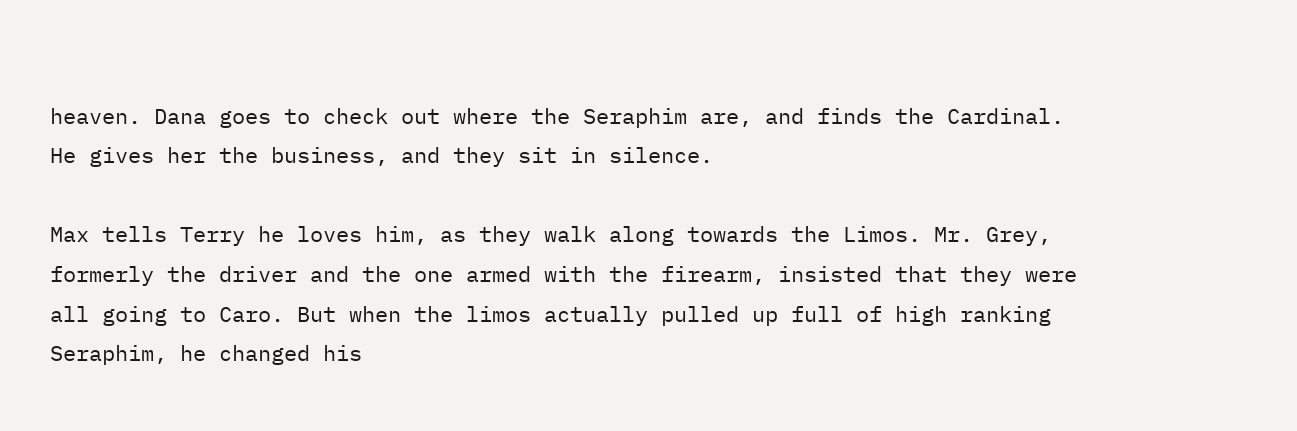heaven. Dana goes to check out where the Seraphim are, and finds the Cardinal. He gives her the business, and they sit in silence.

Max tells Terry he loves him, as they walk along towards the Limos. Mr. Grey, formerly the driver and the one armed with the firearm, insisted that they were all going to Caro. But when the limos actually pulled up full of high ranking Seraphim, he changed his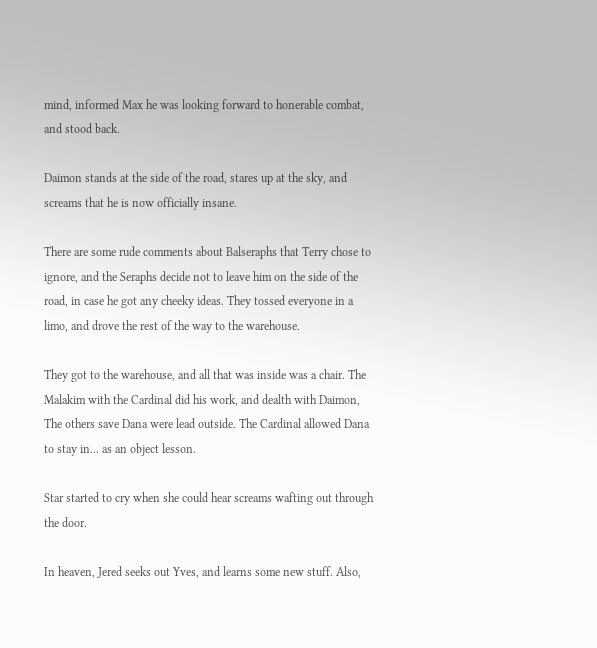mind, informed Max he was looking forward to honerable combat, and stood back.

Daimon stands at the side of the road, stares up at the sky, and screams that he is now officially insane.

There are some rude comments about Balseraphs that Terry chose to ignore, and the Seraphs decide not to leave him on the side of the road, in case he got any cheeky ideas. They tossed everyone in a limo, and drove the rest of the way to the warehouse.

They got to the warehouse, and all that was inside was a chair. The Malakim with the Cardinal did his work, and dealth with Daimon, The others save Dana were lead outside. The Cardinal allowed Dana to stay in... as an object lesson.

Star started to cry when she could hear screams wafting out through the door.

In heaven, Jered seeks out Yves, and learns some new stuff. Also,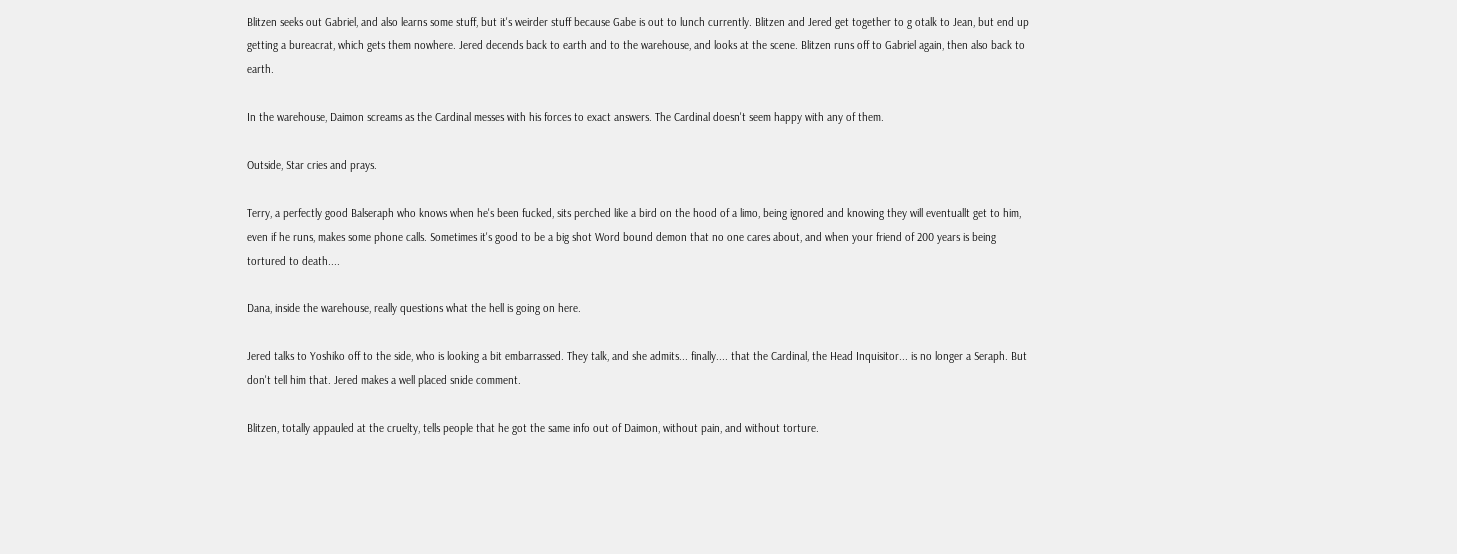Blitzen seeks out Gabriel, and also learns some stuff, but it's weirder stuff because Gabe is out to lunch currently. Blitzen and Jered get together to g otalk to Jean, but end up getting a bureacrat, which gets them nowhere. Jered decends back to earth and to the warehouse, and looks at the scene. Blitzen runs off to Gabriel again, then also back to earth.

In the warehouse, Daimon screams as the Cardinal messes with his forces to exact answers. The Cardinal doesn't seem happy with any of them.

Outside, Star cries and prays.

Terry, a perfectly good Balseraph who knows when he's been fucked, sits perched like a bird on the hood of a limo, being ignored and knowing they will eventuallt get to him, even if he runs, makes some phone calls. Sometimes it's good to be a big shot Word bound demon that no one cares about, and when your friend of 200 years is being tortured to death....

Dana, inside the warehouse, really questions what the hell is going on here.

Jered talks to Yoshiko off to the side, who is looking a bit embarrassed. They talk, and she admits... finally.... that the Cardinal, the Head Inquisitor... is no longer a Seraph. But don't tell him that. Jered makes a well placed snide comment.

Blitzen, totally appauled at the cruelty, tells people that he got the same info out of Daimon, without pain, and without torture.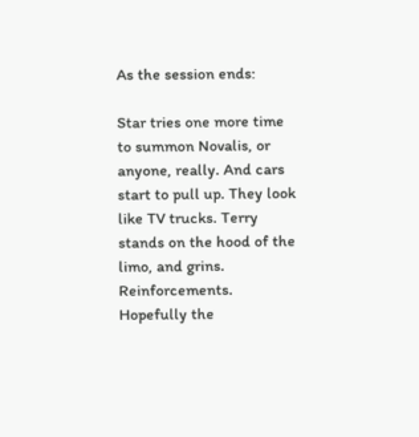As the session ends:

Star tries one more time to summon Novalis, or anyone, really. And cars start to pull up. They look like TV trucks. Terry stands on the hood of the limo, and grins. Reinforcements. Hopefully the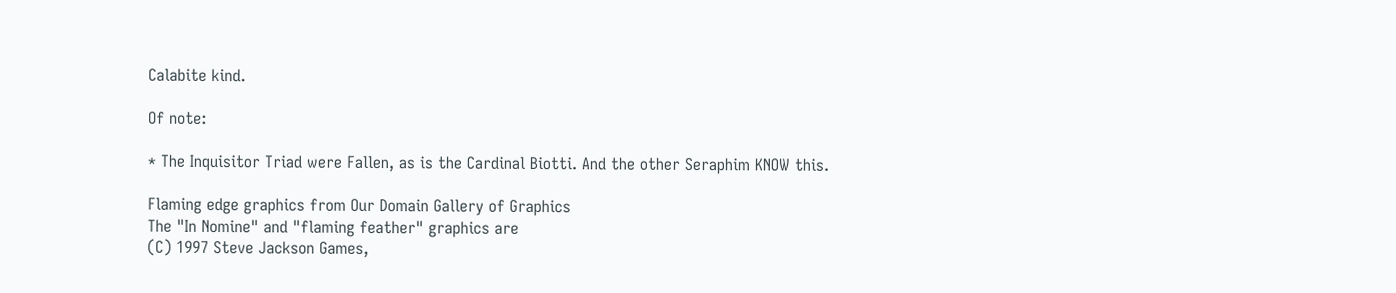Calabite kind.

Of note:

* The Inquisitor Triad were Fallen, as is the Cardinal Biotti. And the other Seraphim KNOW this.

Flaming edge graphics from Our Domain Gallery of Graphics
The "In Nomine" and "flaming feather" graphics are
(C) 1997 Steve Jackson Games,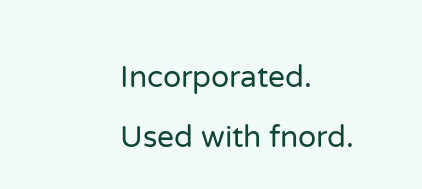Incorporated.
Used with fnord.